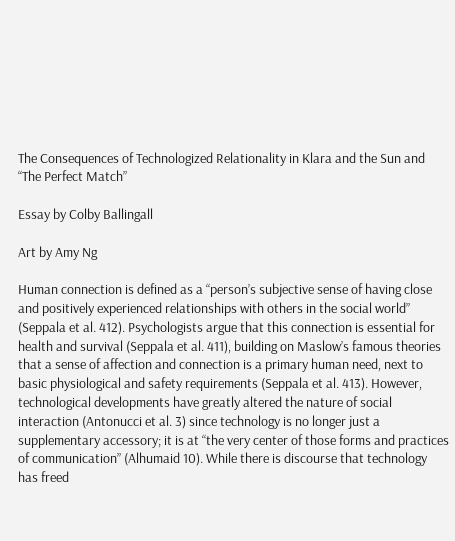The Consequences of Technologized Relationality in Klara and the Sun and “The Perfect Match”

Essay by Colby Ballingall

Art by Amy Ng

Human connection is defined as a “person’s subjective sense of having close and positively experienced relationships with others in the social world” (Seppala et al. 412). Psychologists argue that this connection is essential for health and survival (Seppala et al. 411), building on Maslow’s famous theories that a sense of affection and connection is a primary human need, next to basic physiological and safety requirements (Seppala et al. 413). However, technological developments have greatly altered the nature of social interaction (Antonucci et al. 3) since technology is no longer just a supplementary accessory; it is at “the very center of those forms and practices of communication” (Alhumaid 10). While there is discourse that technology has freed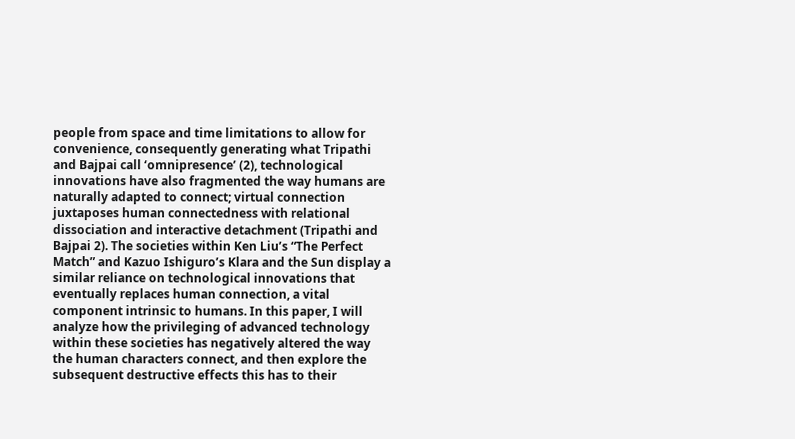people from space and time limitations to allow for convenience, consequently generating what Tripathi and Bajpai call ‘omnipresence’ (2), technological innovations have also fragmented the way humans are naturally adapted to connect; virtual connection juxtaposes human connectedness with relational dissociation and interactive detachment (Tripathi and Bajpai 2). The societies within Ken Liu’s “The Perfect Match” and Kazuo Ishiguro’s Klara and the Sun display a similar reliance on technological innovations that eventually replaces human connection, a vital component intrinsic to humans. In this paper, I will analyze how the privileging of advanced technology within these societies has negatively altered the way the human characters connect, and then explore the subsequent destructive effects this has to their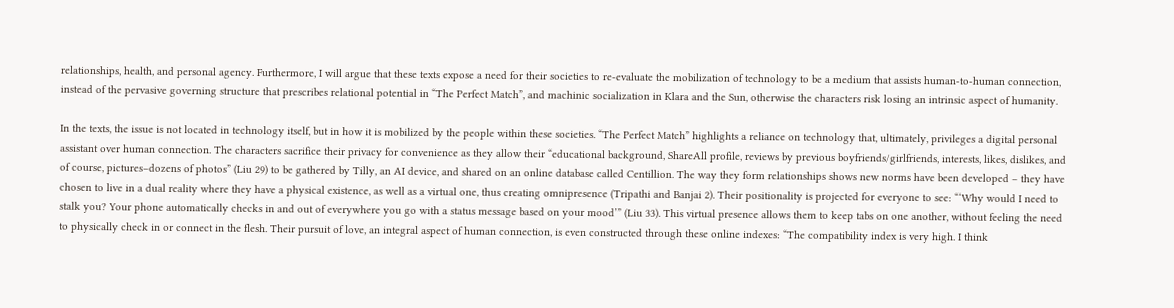relationships, health, and personal agency. Furthermore, I will argue that these texts expose a need for their societies to re-evaluate the mobilization of technology to be a medium that assists human-to-human connection, instead of the pervasive governing structure that prescribes relational potential in “The Perfect Match”, and machinic socialization in Klara and the Sun, otherwise the characters risk losing an intrinsic aspect of humanity.

In the texts, the issue is not located in technology itself, but in how it is mobilized by the people within these societies. “The Perfect Match” highlights a reliance on technology that, ultimately, privileges a digital personal assistant over human connection. The characters sacrifice their privacy for convenience as they allow their “educational background, ShareAll profile, reviews by previous boyfriends/girlfriends, interests, likes, dislikes, and of course, pictures–dozens of photos” (Liu 29) to be gathered by Tilly, an AI device, and shared on an online database called Centillion. The way they form relationships shows new norms have been developed – they have chosen to live in a dual reality where they have a physical existence, as well as a virtual one, thus creating omnipresence (Tripathi and Banjai 2). Their positionality is projected for everyone to see: “‘Why would I need to stalk you? Your phone automatically checks in and out of everywhere you go with a status message based on your mood’” (Liu 33). This virtual presence allows them to keep tabs on one another, without feeling the need to physically check in or connect in the flesh. Their pursuit of love, an integral aspect of human connection, is even constructed through these online indexes: “The compatibility index is very high. I think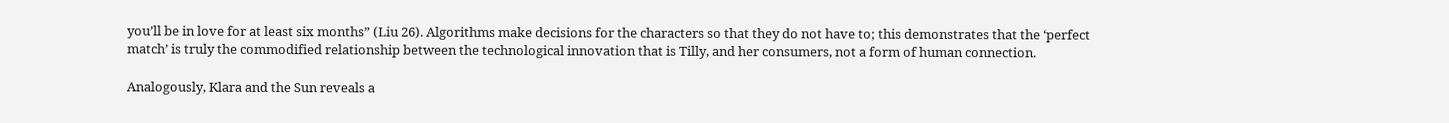you’ll be in love for at least six months” (Liu 26). Algorithms make decisions for the characters so that they do not have to; this demonstrates that the ‘perfect match’ is truly the commodified relationship between the technological innovation that is Tilly, and her consumers, not a form of human connection.

Analogously, Klara and the Sun reveals a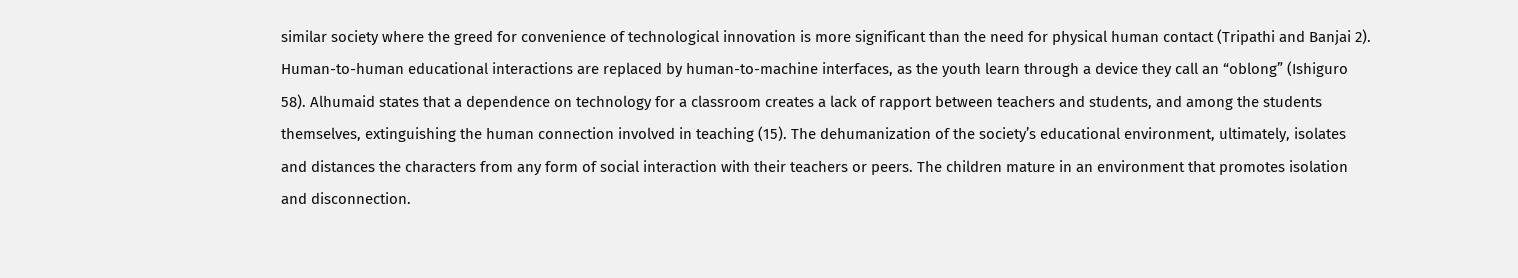similar society where the greed for convenience of technological innovation is more significant than the need for physical human contact (Tripathi and Banjai 2). Human-to-human educational interactions are replaced by human-to-machine interfaces, as the youth learn through a device they call an “oblong” (Ishiguro 58). Alhumaid states that a dependence on technology for a classroom creates a lack of rapport between teachers and students, and among the students themselves, extinguishing the human connection involved in teaching (15). The dehumanization of the society’s educational environment, ultimately, isolates and distances the characters from any form of social interaction with their teachers or peers. The children mature in an environment that promotes isolation and disconnection.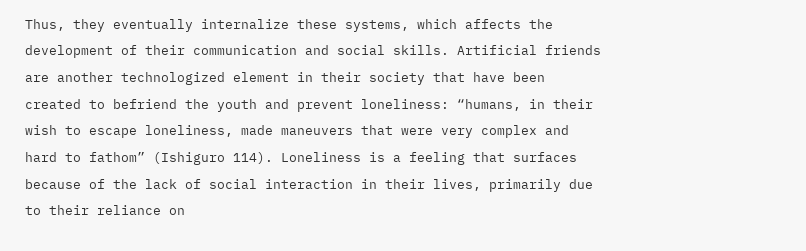Thus, they eventually internalize these systems, which affects the development of their communication and social skills. Artificial friends are another technologized element in their society that have been created to befriend the youth and prevent loneliness: “humans, in their wish to escape loneliness, made maneuvers that were very complex and hard to fathom” (Ishiguro 114). Loneliness is a feeling that surfaces because of the lack of social interaction in their lives, primarily due to their reliance on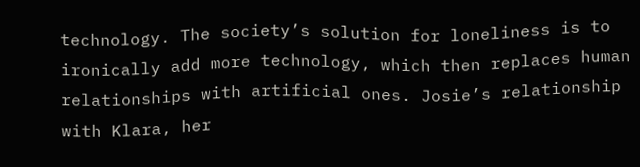technology. The society’s solution for loneliness is to ironically add more technology, which then replaces human relationships with artificial ones. Josie’s relationship with Klara, her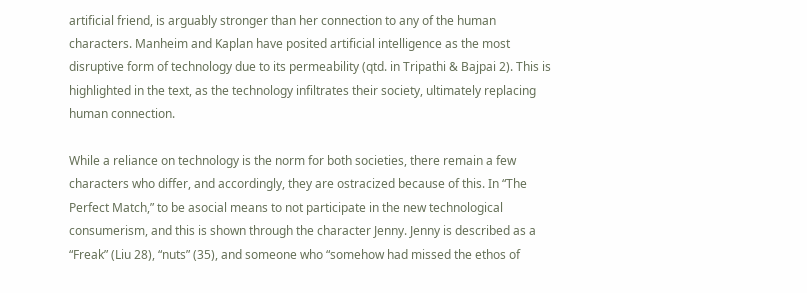artificial friend, is arguably stronger than her connection to any of the human characters. Manheim and Kaplan have posited artificial intelligence as the most disruptive form of technology due to its permeability (qtd. in Tripathi & Bajpai 2). This is highlighted in the text, as the technology infiltrates their society, ultimately replacing human connection.

While a reliance on technology is the norm for both societies, there remain a few characters who differ, and accordingly, they are ostracized because of this. In “The Perfect Match,” to be asocial means to not participate in the new technological consumerism, and this is shown through the character Jenny. Jenny is described as a “Freak” (Liu 28), “nuts” (35), and someone who “somehow had missed the ethos of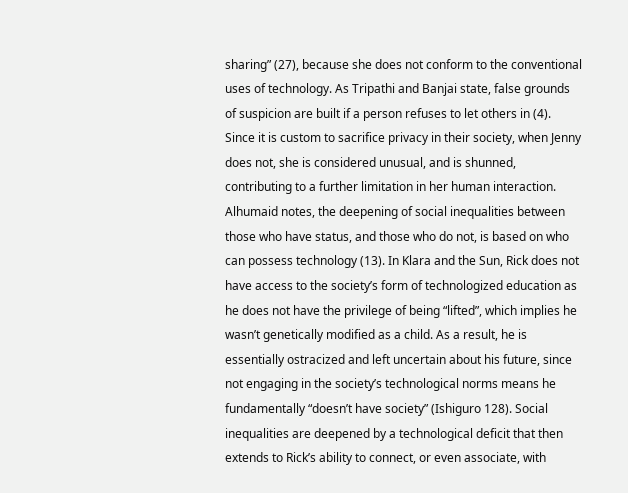sharing” (27), because she does not conform to the conventional uses of technology. As Tripathi and Banjai state, false grounds of suspicion are built if a person refuses to let others in (4). Since it is custom to sacrifice privacy in their society, when Jenny does not, she is considered unusual, and is shunned, contributing to a further limitation in her human interaction. Alhumaid notes, the deepening of social inequalities between those who have status, and those who do not, is based on who can possess technology (13). In Klara and the Sun, Rick does not have access to the society’s form of technologized education as he does not have the privilege of being “lifted”, which implies he wasn’t genetically modified as a child. As a result, he is essentially ostracized and left uncertain about his future, since not engaging in the society’s technological norms means he fundamentally “doesn’t have society” (Ishiguro 128). Social inequalities are deepened by a technological deficit that then extends to Rick’s ability to connect, or even associate, with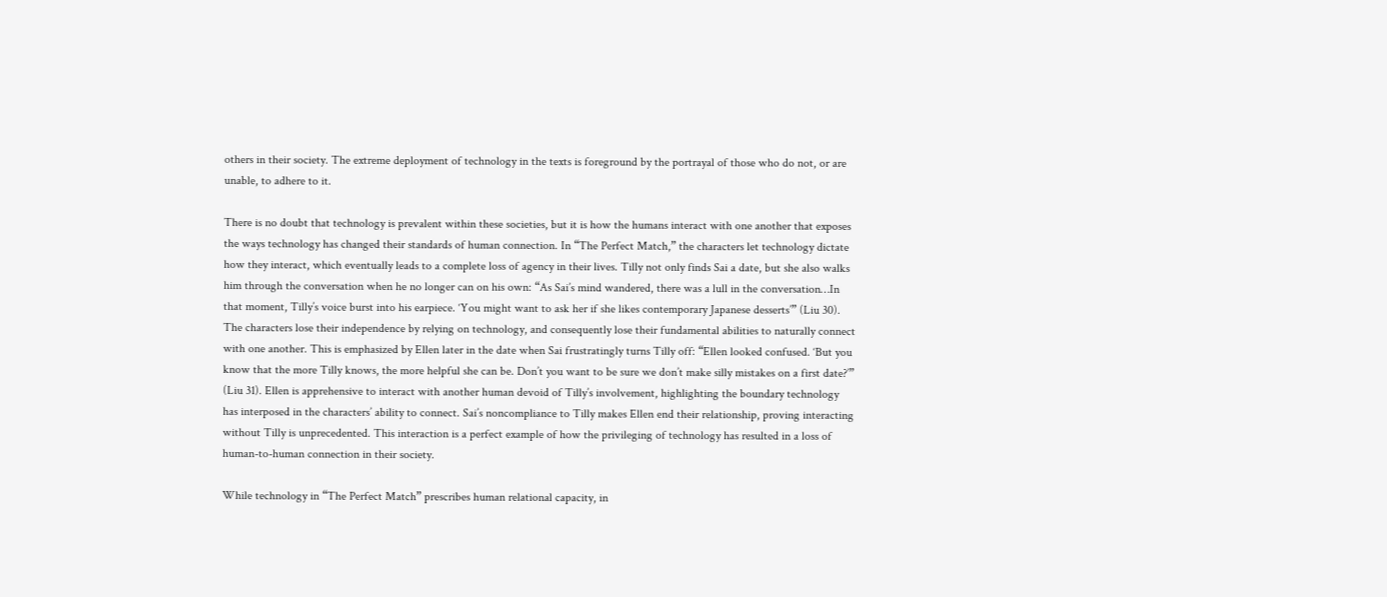others in their society. The extreme deployment of technology in the texts is foreground by the portrayal of those who do not, or are unable, to adhere to it.

There is no doubt that technology is prevalent within these societies, but it is how the humans interact with one another that exposes the ways technology has changed their standards of human connection. In “The Perfect Match,” the characters let technology dictate how they interact, which eventually leads to a complete loss of agency in their lives. Tilly not only finds Sai a date, but she also walks him through the conversation when he no longer can on his own: “As Sai’s mind wandered, there was a lull in the conversation…In that moment, Tilly’s voice burst into his earpiece. ‘You might want to ask her if she likes contemporary Japanese desserts’” (Liu 30). The characters lose their independence by relying on technology, and consequently lose their fundamental abilities to naturally connect with one another. This is emphasized by Ellen later in the date when Sai frustratingly turns Tilly off: “Ellen looked confused. ‘But you know that the more Tilly knows, the more helpful she can be. Don’t you want to be sure we don’t make silly mistakes on a first date?’” (Liu 31). Ellen is apprehensive to interact with another human devoid of Tilly’s involvement, highlighting the boundary technology has interposed in the characters’ ability to connect. Sai’s noncompliance to Tilly makes Ellen end their relationship, proving interacting without Tilly is unprecedented. This interaction is a perfect example of how the privileging of technology has resulted in a loss of human-to-human connection in their society.

While technology in “The Perfect Match” prescribes human relational capacity, in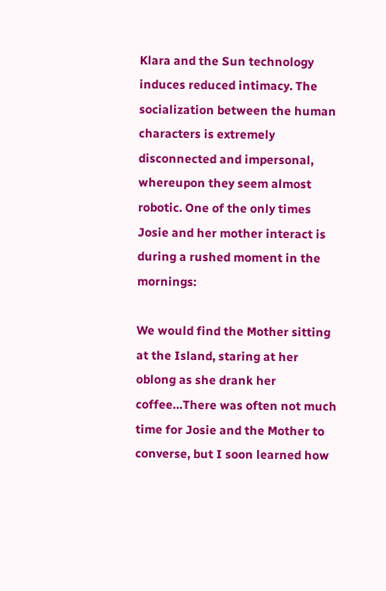Klara and the Sun technology induces reduced intimacy. The socialization between the human characters is extremely disconnected and impersonal, whereupon they seem almost robotic. One of the only times Josie and her mother interact is during a rushed moment in the mornings:

We would find the Mother sitting at the Island, staring at her oblong as she drank her coffee…There was often not much time for Josie and the Mother to converse, but I soon learned how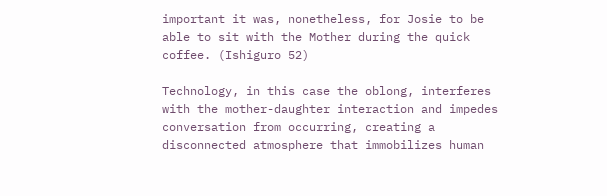important it was, nonetheless, for Josie to be able to sit with the Mother during the quick coffee. (Ishiguro 52)

Technology, in this case the oblong, interferes with the mother-daughter interaction and impedes conversation from occurring, creating a disconnected atmosphere that immobilizes human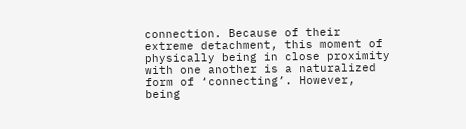connection. Because of their extreme detachment, this moment of physically being in close proximity with one another is a naturalized form of ‘connecting’. However, being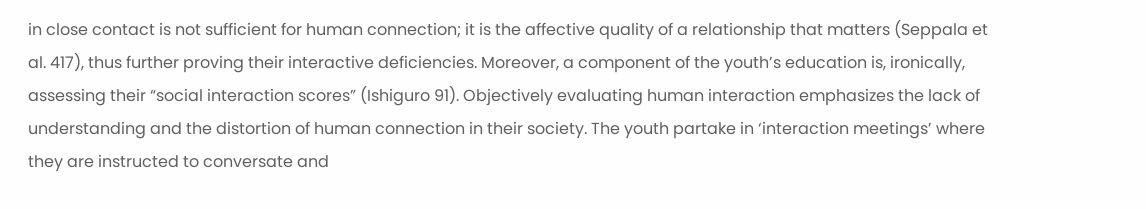in close contact is not sufficient for human connection; it is the affective quality of a relationship that matters (Seppala et al. 417), thus further proving their interactive deficiencies. Moreover, a component of the youth’s education is, ironically, assessing their “social interaction scores” (Ishiguro 91). Objectively evaluating human interaction emphasizes the lack of understanding and the distortion of human connection in their society. The youth partake in ‘interaction meetings’ where they are instructed to conversate and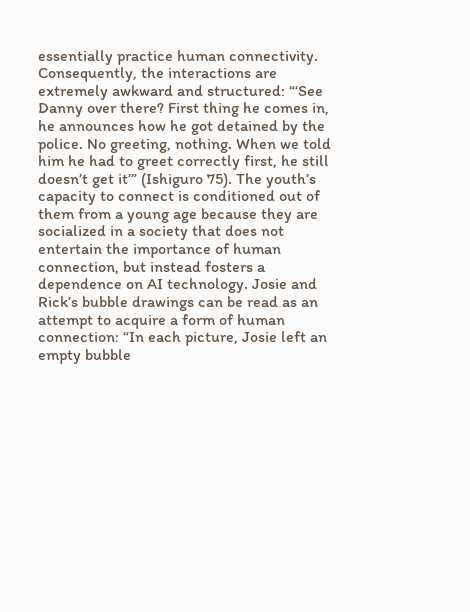essentially practice human connectivity. Consequently, the interactions are extremely awkward and structured: “‘See Danny over there? First thing he comes in, he announces how he got detained by the police. No greeting, nothing. When we told him he had to greet correctly first, he still doesn’t get it’” (Ishiguro 75). The youth’s capacity to connect is conditioned out of them from a young age because they are socialized in a society that does not entertain the importance of human connection, but instead fosters a dependence on AI technology. Josie and Rick’s bubble drawings can be read as an attempt to acquire a form of human connection: “In each picture, Josie left an empty bubble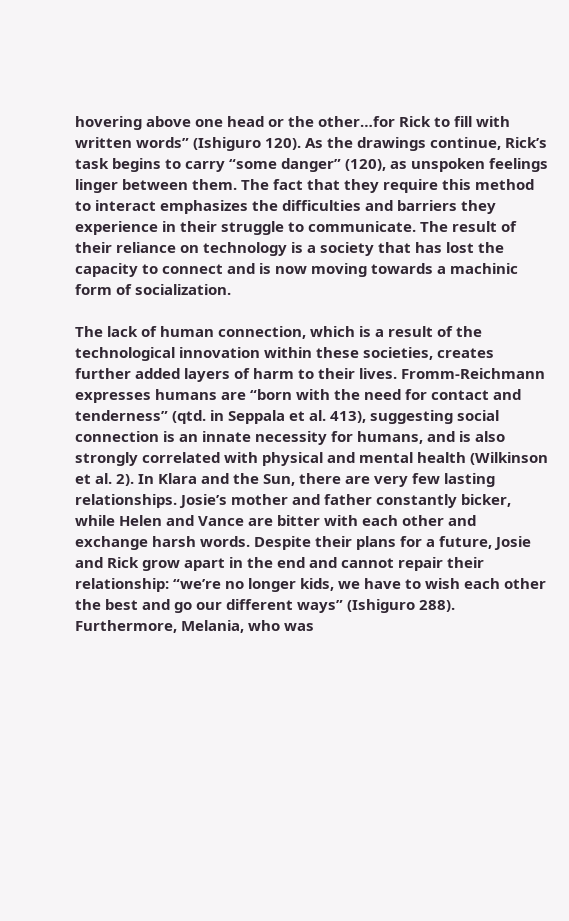hovering above one head or the other…for Rick to fill with written words” (Ishiguro 120). As the drawings continue, Rick’s task begins to carry “some danger” (120), as unspoken feelings linger between them. The fact that they require this method to interact emphasizes the difficulties and barriers they experience in their struggle to communicate. The result of their reliance on technology is a society that has lost the capacity to connect and is now moving towards a machinic form of socialization.

The lack of human connection, which is a result of the technological innovation within these societies, creates further added layers of harm to their lives. Fromm-Reichmann expresses humans are “born with the need for contact and tenderness” (qtd. in Seppala et al. 413), suggesting social connection is an innate necessity for humans, and is also strongly correlated with physical and mental health (Wilkinson et al. 2). In Klara and the Sun, there are very few lasting relationships. Josie’s mother and father constantly bicker, while Helen and Vance are bitter with each other and exchange harsh words. Despite their plans for a future, Josie and Rick grow apart in the end and cannot repair their relationship: “we’re no longer kids, we have to wish each other the best and go our different ways” (Ishiguro 288). Furthermore, Melania, who was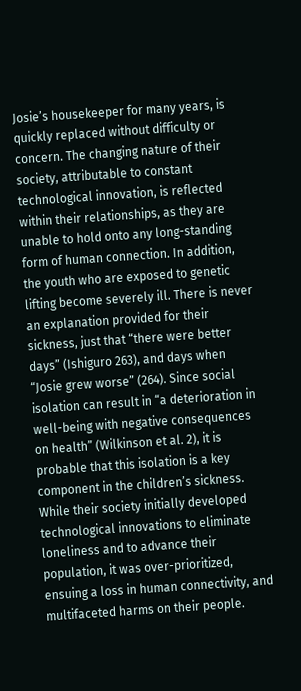Josie’s housekeeper for many years, is quickly replaced without difficulty or concern. The changing nature of their society, attributable to constant technological innovation, is reflected within their relationships, as they are unable to hold onto any long-standing form of human connection. In addition, the youth who are exposed to genetic lifting become severely ill. There is never an explanation provided for their sickness, just that “there were better days” (Ishiguro 263), and days when “Josie grew worse” (264). Since social isolation can result in “a deterioration in well-being with negative consequences on health” (Wilkinson et al. 2), it is probable that this isolation is a key component in the children’s sickness. While their society initially developed technological innovations to eliminate loneliness and to advance their population, it was over-prioritized, ensuing a loss in human connectivity, and multifaceted harms on their people.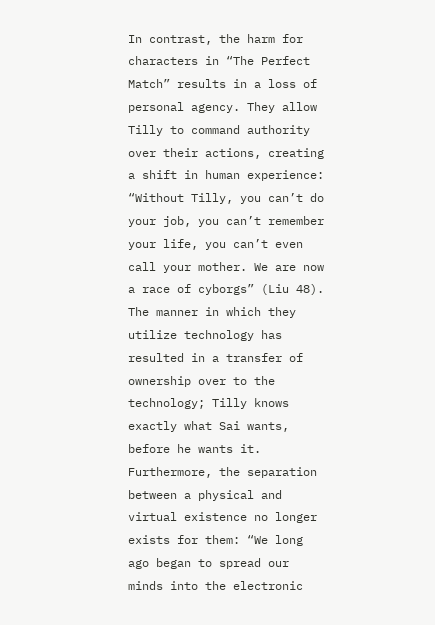In contrast, the harm for characters in “The Perfect Match” results in a loss of personal agency. They allow Tilly to command authority over their actions, creating a shift in human experience: “Without Tilly, you can’t do your job, you can’t remember your life, you can’t even call your mother. We are now a race of cyborgs” (Liu 48). The manner in which they utilize technology has resulted in a transfer of ownership over to the technology; Tilly knows exactly what Sai wants, before he wants it. Furthermore, the separation between a physical and virtual existence no longer exists for them: “We long ago began to spread our minds into the electronic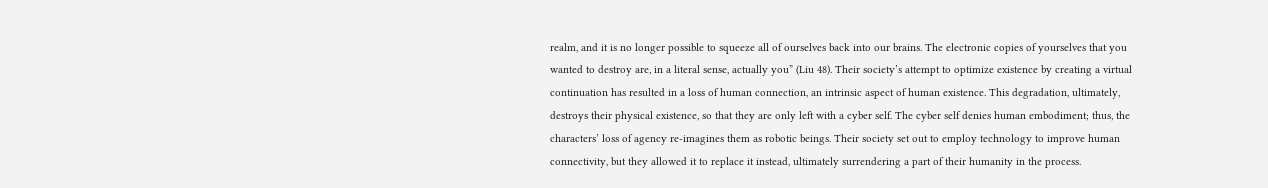realm, and it is no longer possible to squeeze all of ourselves back into our brains. The electronic copies of yourselves that you wanted to destroy are, in a literal sense, actually you” (Liu 48). Their society’s attempt to optimize existence by creating a virtual continuation has resulted in a loss of human connection, an intrinsic aspect of human existence. This degradation, ultimately, destroys their physical existence, so that they are only left with a cyber self. The cyber self denies human embodiment; thus, the characters’ loss of agency re-imagines them as robotic beings. Their society set out to employ technology to improve human connectivity, but they allowed it to replace it instead, ultimately surrendering a part of their humanity in the process.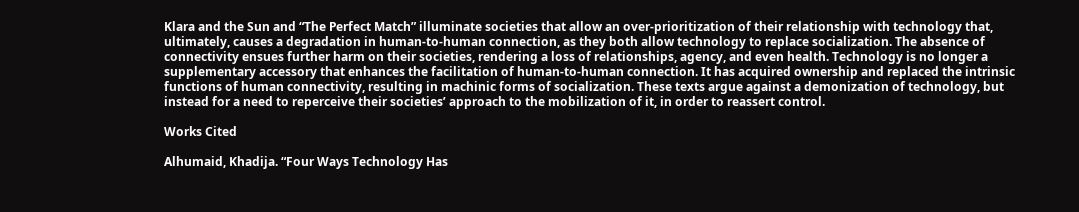Klara and the Sun and “The Perfect Match” illuminate societies that allow an over-prioritization of their relationship with technology that, ultimately, causes a degradation in human-to-human connection, as they both allow technology to replace socialization. The absence of connectivity ensues further harm on their societies, rendering a loss of relationships, agency, and even health. Technology is no longer a supplementary accessory that enhances the facilitation of human-to-human connection. It has acquired ownership and replaced the intrinsic functions of human connectivity, resulting in machinic forms of socialization. These texts argue against a demonization of technology, but instead for a need to reperceive their societies’ approach to the mobilization of it, in order to reassert control.

Works Cited

Alhumaid, Khadija. “Four Ways Technology Has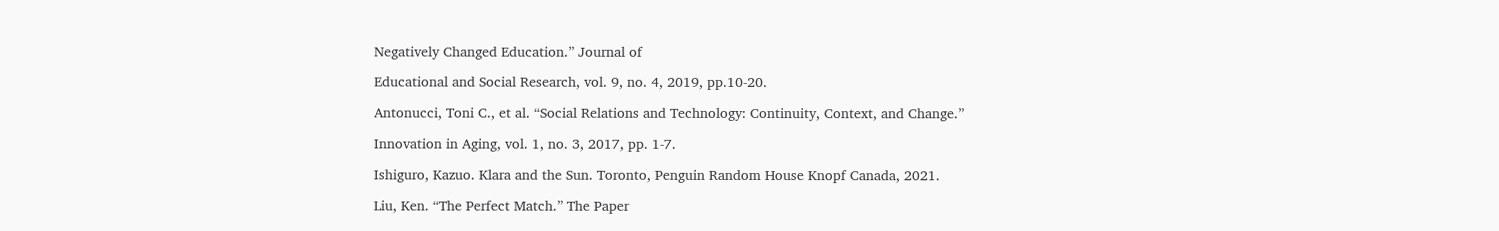Negatively Changed Education.” Journal of

Educational and Social Research, vol. 9, no. 4, 2019, pp.10-20.

Antonucci, Toni C., et al. “Social Relations and Technology: Continuity, Context, and Change.”

Innovation in Aging, vol. 1, no. 3, 2017, pp. 1-7.

Ishiguro, Kazuo. Klara and the Sun. Toronto, Penguin Random House Knopf Canada, 2021.

Liu, Ken. “The Perfect Match.” The Paper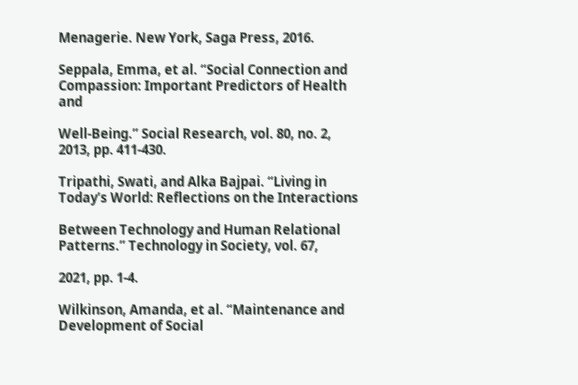Menagerie. New York, Saga Press, 2016.

Seppala, Emma, et al. “Social Connection and Compassion: Important Predictors of Health and

Well-Being.” Social Research, vol. 80, no. 2, 2013, pp. 411-430.

Tripathi, Swati, and Alka Bajpai. “Living in Today’s World: Reflections on the Interactions

Between Technology and Human Relational Patterns.” Technology in Society, vol. 67,

2021, pp. 1-4.

Wilkinson, Amanda, et al. “Maintenance and Development of Social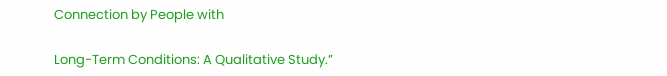Connection by People with

Long-Term Conditions: A Qualitative Study.”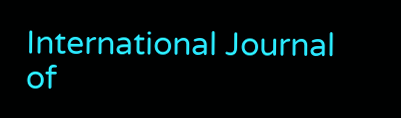International Journal of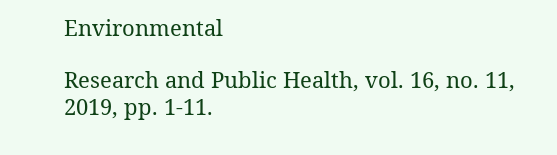Environmental

Research and Public Health, vol. 16, no. 11, 2019, pp. 1-11.